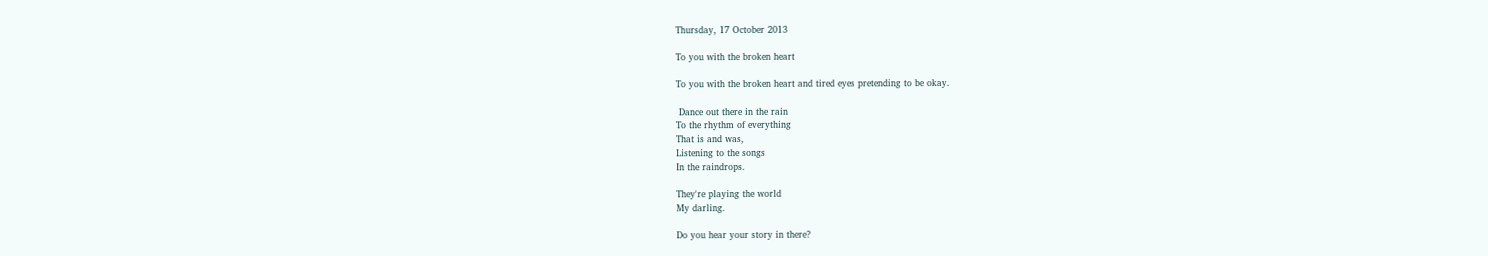Thursday, 17 October 2013

To you with the broken heart

To you with the broken heart and tired eyes pretending to be okay.

 Dance out there in the rain
To the rhythm of everything
That is and was,
Listening to the songs
In the raindrops.

They're playing the world
My darling.

Do you hear your story in there?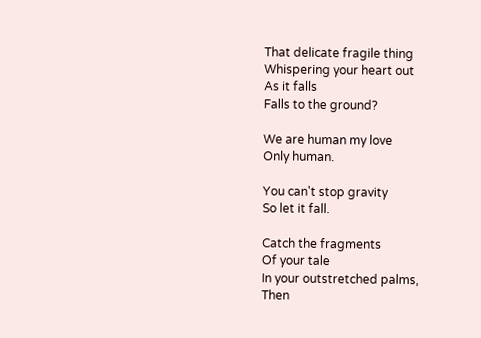That delicate fragile thing
Whispering your heart out
As it falls
Falls to the ground?

We are human my love
Only human.

You can't stop gravity
So let it fall.

Catch the fragments
Of your tale
In your outstretched palms,
Then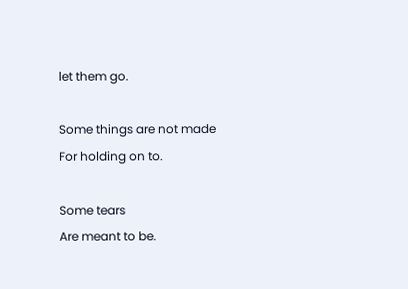let them go.

Some things are not made
For holding on to.

Some tears
Are meant to be.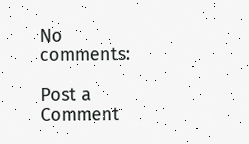No comments:

Post a Comment